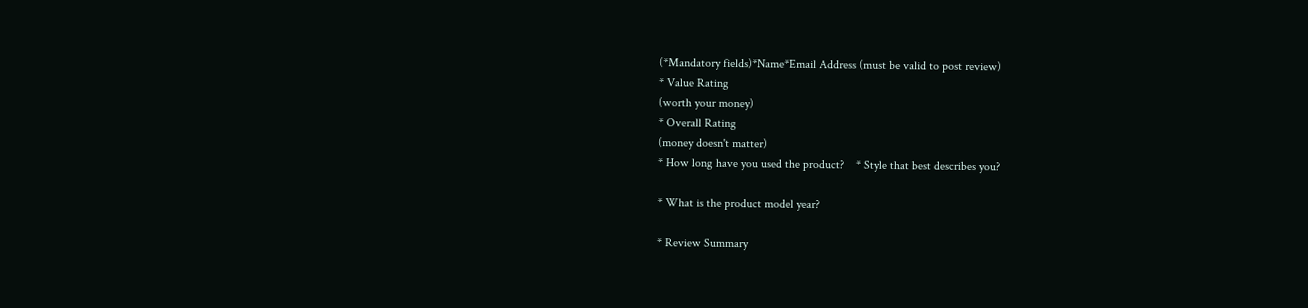(*Mandatory fields)*Name*Email Address (must be valid to post review)
* Value Rating
(worth your money)
* Overall Rating
(money doesn't matter)
* How long have you used the product?    * Style that best describes you?

* What is the product model year?

* Review Summary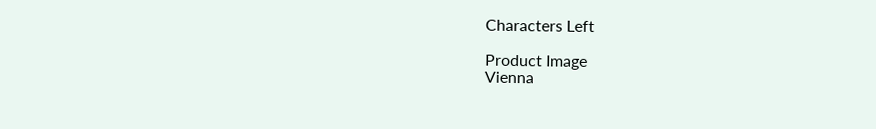Characters Left

Product Image
Vienna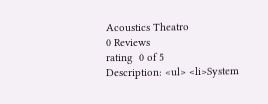Acoustics Theatro
0 Reviews
rating  0 of 5
Description: <ul> <li>System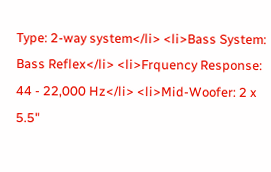Type: 2-way system</li> <li>Bass System: Bass Reflex</li> <li>Frquency Response: 44 - 22,000 Hz</li> <li>Mid-Woofer: 2 x 5.5"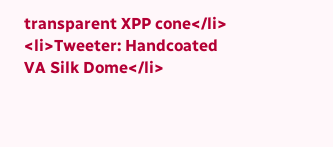transparent XPP cone</li> <li>Tweeter: Handcoated VA Silk Dome</li>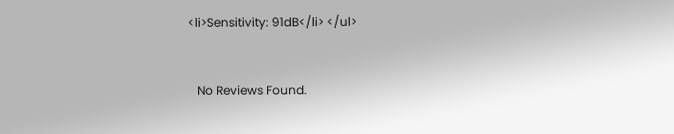<li>Sensitivity: 91dB</li> </ul>


   No Reviews Found.